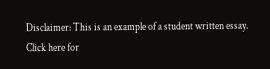Disclaimer: This is an example of a student written essay.
Click here for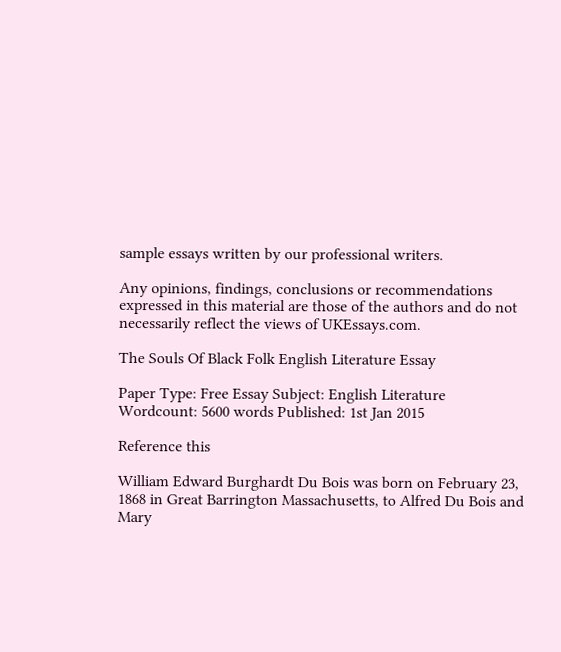sample essays written by our professional writers.

Any opinions, findings, conclusions or recommendations expressed in this material are those of the authors and do not necessarily reflect the views of UKEssays.com.

The Souls Of Black Folk English Literature Essay

Paper Type: Free Essay Subject: English Literature
Wordcount: 5600 words Published: 1st Jan 2015

Reference this

William Edward Burghardt Du Bois was born on February 23, 1868 in Great Barrington Massachusetts, to Alfred Du Bois and Mary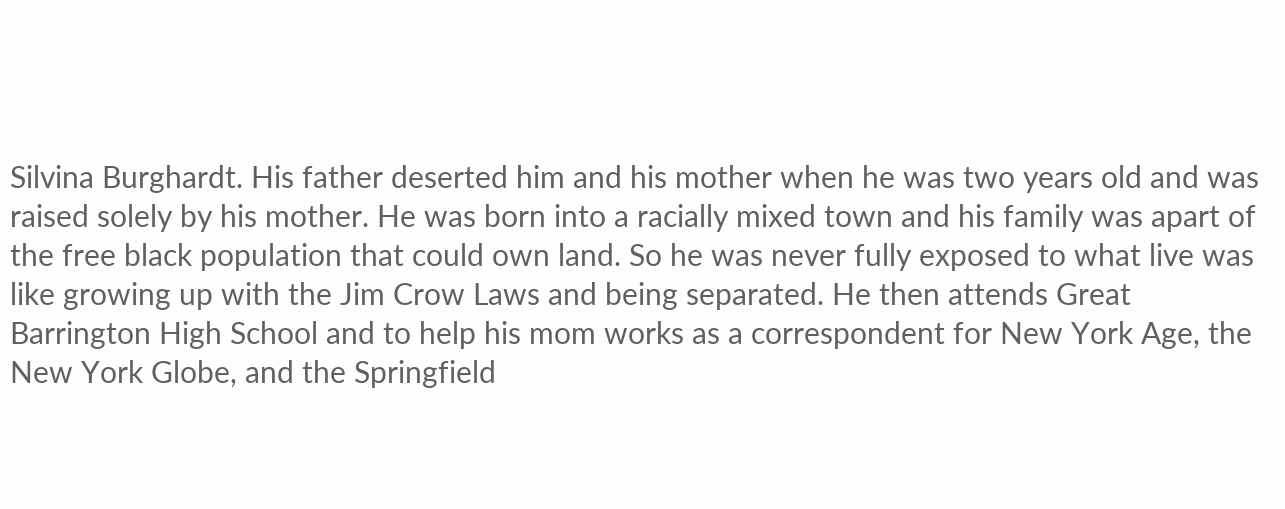Silvina Burghardt. His father deserted him and his mother when he was two years old and was raised solely by his mother. He was born into a racially mixed town and his family was apart of the free black population that could own land. So he was never fully exposed to what live was like growing up with the Jim Crow Laws and being separated. He then attends Great Barrington High School and to help his mom works as a correspondent for New York Age, the New York Globe, and the Springfield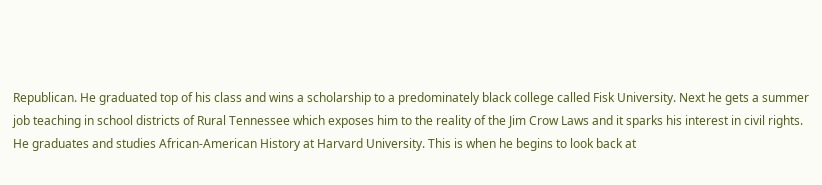Republican. He graduated top of his class and wins a scholarship to a predominately black college called Fisk University. Next he gets a summer job teaching in school districts of Rural Tennessee which exposes him to the reality of the Jim Crow Laws and it sparks his interest in civil rights. He graduates and studies African-American History at Harvard University. This is when he begins to look back at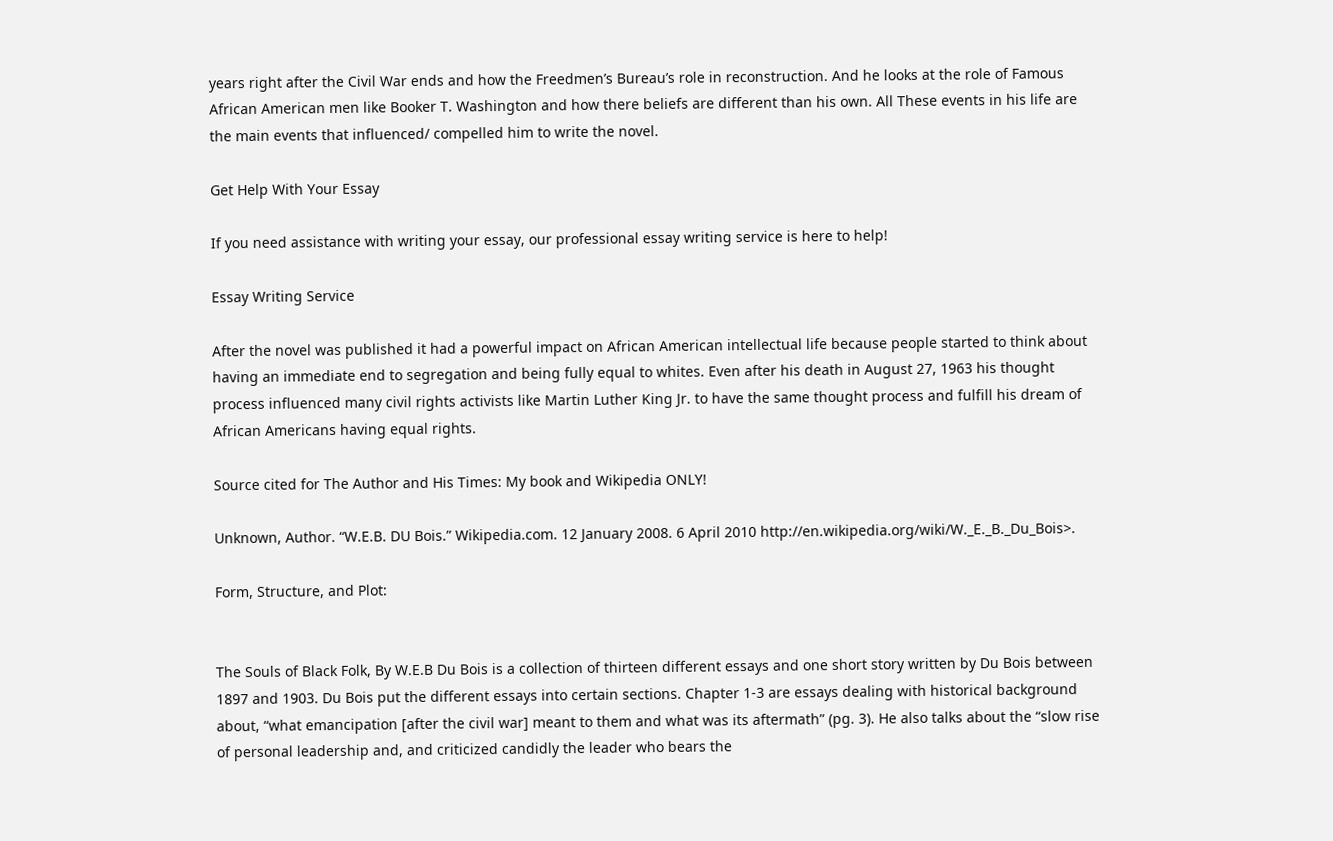years right after the Civil War ends and how the Freedmen’s Bureau’s role in reconstruction. And he looks at the role of Famous African American men like Booker T. Washington and how there beliefs are different than his own. All These events in his life are the main events that influenced/ compelled him to write the novel.

Get Help With Your Essay

If you need assistance with writing your essay, our professional essay writing service is here to help!

Essay Writing Service

After the novel was published it had a powerful impact on African American intellectual life because people started to think about having an immediate end to segregation and being fully equal to whites. Even after his death in August 27, 1963 his thought process influenced many civil rights activists like Martin Luther King Jr. to have the same thought process and fulfill his dream of African Americans having equal rights.

Source cited for The Author and His Times: My book and Wikipedia ONLY!

Unknown, Author. “W.E.B. DU Bois.” Wikipedia.com. 12 January 2008. 6 April 2010 http://en.wikipedia.org/wiki/W._E._B._Du_Bois>.

Form, Structure, and Plot:


The Souls of Black Folk, By W.E.B Du Bois is a collection of thirteen different essays and one short story written by Du Bois between 1897 and 1903. Du Bois put the different essays into certain sections. Chapter 1-3 are essays dealing with historical background about, “what emancipation [after the civil war] meant to them and what was its aftermath” (pg. 3). He also talks about the “slow rise of personal leadership and, and criticized candidly the leader who bears the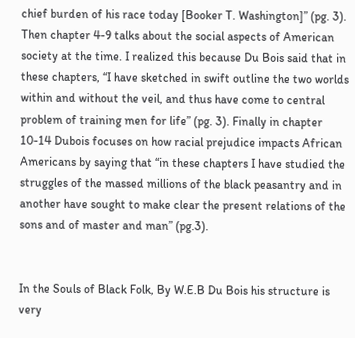chief burden of his race today [Booker T. Washington]” (pg. 3). Then chapter 4-9 talks about the social aspects of American society at the time. I realized this because Du Bois said that in these chapters, “I have sketched in swift outline the two worlds within and without the veil, and thus have come to central problem of training men for life” (pg. 3). Finally in chapter 10-14 Dubois focuses on how racial prejudice impacts African Americans by saying that “in these chapters I have studied the struggles of the massed millions of the black peasantry and in another have sought to make clear the present relations of the sons and of master and man” (pg.3).


In the Souls of Black Folk, By W.E.B Du Bois his structure is very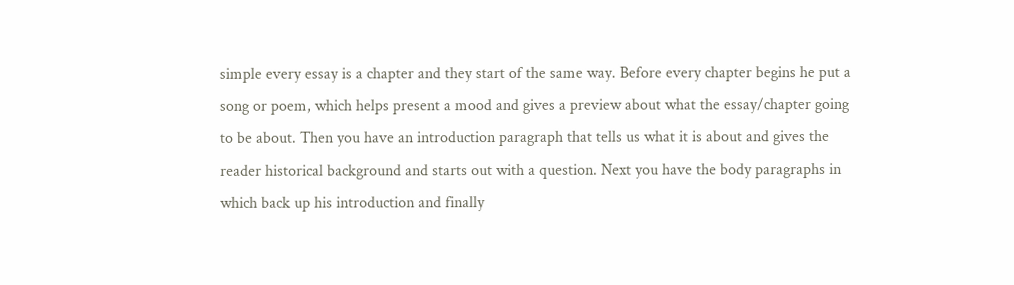simple every essay is a chapter and they start of the same way. Before every chapter begins he put a song or poem, which helps present a mood and gives a preview about what the essay/chapter going to be about. Then you have an introduction paragraph that tells us what it is about and gives the reader historical background and starts out with a question. Next you have the body paragraphs in which back up his introduction and finally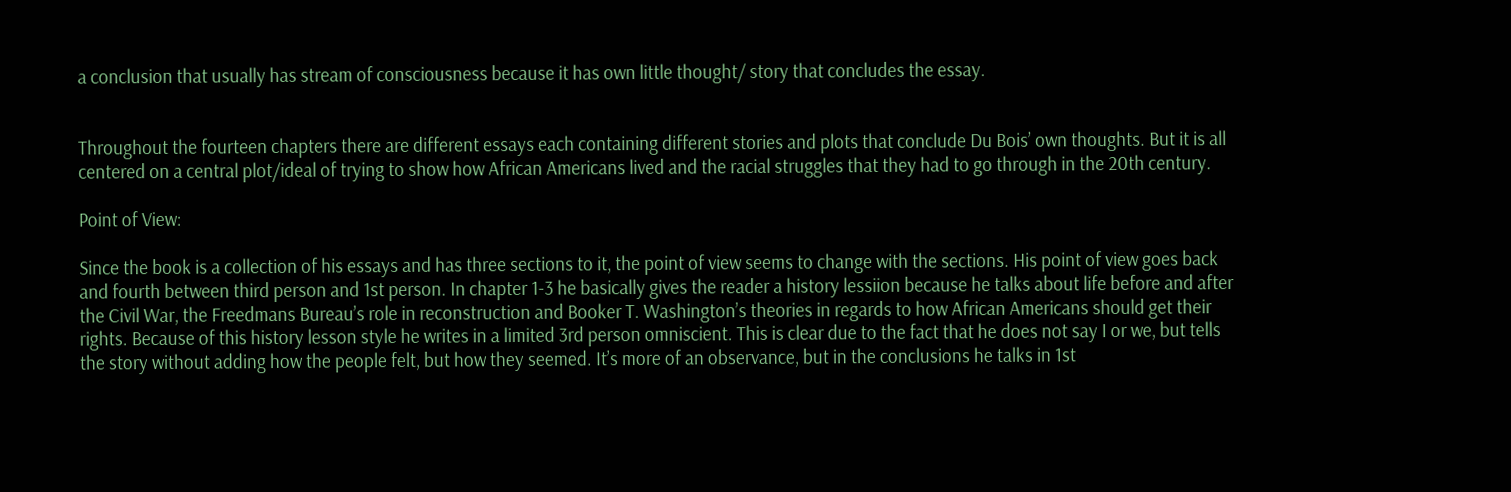a conclusion that usually has stream of consciousness because it has own little thought/ story that concludes the essay.


Throughout the fourteen chapters there are different essays each containing different stories and plots that conclude Du Bois’ own thoughts. But it is all centered on a central plot/ideal of trying to show how African Americans lived and the racial struggles that they had to go through in the 20th century.

Point of View:

Since the book is a collection of his essays and has three sections to it, the point of view seems to change with the sections. His point of view goes back and fourth between third person and 1st person. In chapter 1-3 he basically gives the reader a history lessiion because he talks about life before and after the Civil War, the Freedmans Bureau’s role in reconstruction and Booker T. Washington’s theories in regards to how African Americans should get their rights. Because of this history lesson style he writes in a limited 3rd person omniscient. This is clear due to the fact that he does not say I or we, but tells the story without adding how the people felt, but how they seemed. It’s more of an observance, but in the conclusions he talks in 1st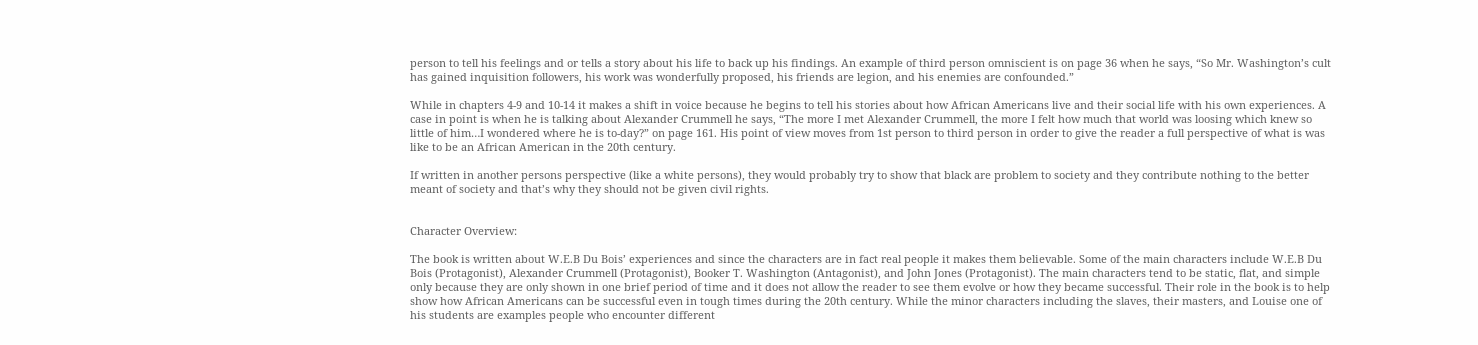person to tell his feelings and or tells a story about his life to back up his findings. An example of third person omniscient is on page 36 when he says, “So Mr. Washington’s cult has gained inquisition followers, his work was wonderfully proposed, his friends are legion, and his enemies are confounded.”

While in chapters 4-9 and 10-14 it makes a shift in voice because he begins to tell his stories about how African Americans live and their social life with his own experiences. A case in point is when he is talking about Alexander Crummell he says, “The more I met Alexander Crummell, the more I felt how much that world was loosing which knew so little of him…I wondered where he is to-day?” on page 161. His point of view moves from 1st person to third person in order to give the reader a full perspective of what is was like to be an African American in the 20th century.

If written in another persons perspective (like a white persons), they would probably try to show that black are problem to society and they contribute nothing to the better meant of society and that’s why they should not be given civil rights.


Character Overview:

The book is written about W.E.B Du Bois’ experiences and since the characters are in fact real people it makes them believable. Some of the main characters include W.E.B Du Bois (Protagonist), Alexander Crummell (Protagonist), Booker T. Washington (Antagonist), and John Jones (Protagonist). The main characters tend to be static, flat, and simple only because they are only shown in one brief period of time and it does not allow the reader to see them evolve or how they became successful. Their role in the book is to help show how African Americans can be successful even in tough times during the 20th century. While the minor characters including the slaves, their masters, and Louise one of his students are examples people who encounter different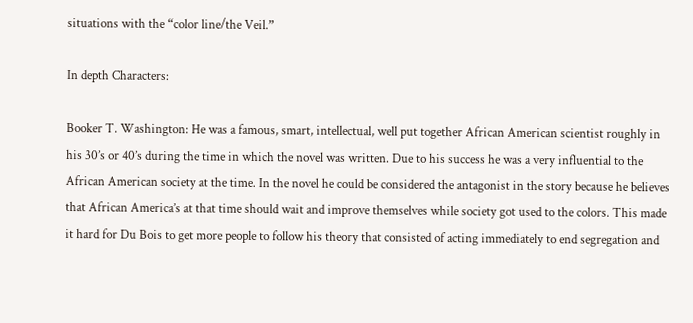situations with the “color line/the Veil.”

In depth Characters:

Booker T. Washington: He was a famous, smart, intellectual, well put together African American scientist roughly in his 30’s or 40’s during the time in which the novel was written. Due to his success he was a very influential to the African American society at the time. In the novel he could be considered the antagonist in the story because he believes that African America’s at that time should wait and improve themselves while society got used to the colors. This made it hard for Du Bois to get more people to follow his theory that consisted of acting immediately to end segregation and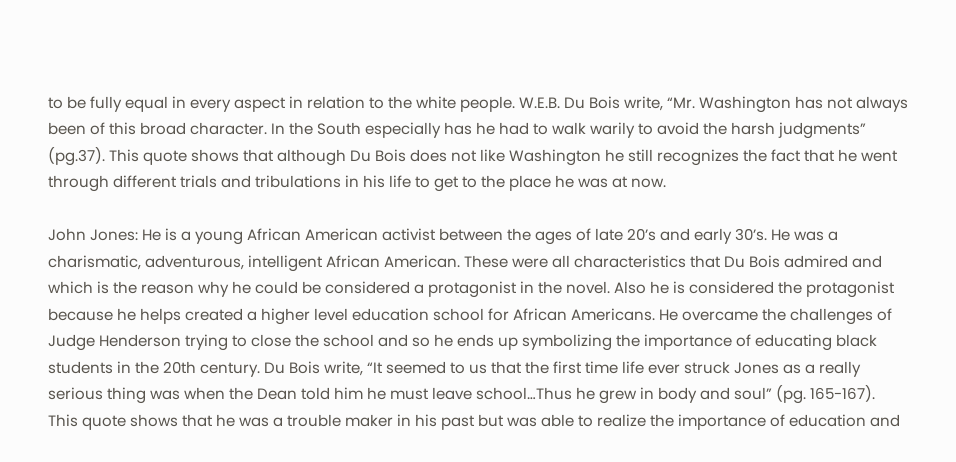to be fully equal in every aspect in relation to the white people. W.E.B. Du Bois write, “Mr. Washington has not always been of this broad character. In the South especially has he had to walk warily to avoid the harsh judgments” (pg.37). This quote shows that although Du Bois does not like Washington he still recognizes the fact that he went through different trials and tribulations in his life to get to the place he was at now.

John Jones: He is a young African American activist between the ages of late 20’s and early 30’s. He was a charismatic, adventurous, intelligent African American. These were all characteristics that Du Bois admired and which is the reason why he could be considered a protagonist in the novel. Also he is considered the protagonist because he helps created a higher level education school for African Americans. He overcame the challenges of Judge Henderson trying to close the school and so he ends up symbolizing the importance of educating black students in the 20th century. Du Bois write, “It seemed to us that the first time life ever struck Jones as a really serious thing was when the Dean told him he must leave school…Thus he grew in body and soul” (pg. 165-167). This quote shows that he was a trouble maker in his past but was able to realize the importance of education and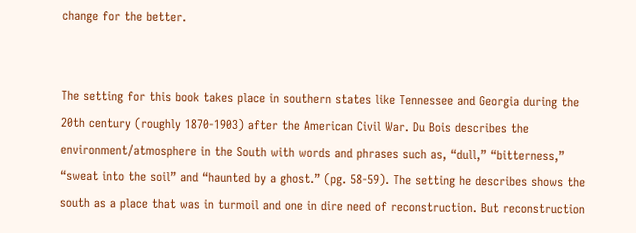change for the better.


The setting for this book takes place in southern states like Tennessee and Georgia during the 20th century (roughly 1870-1903) after the American Civil War. Du Bois describes the environment/atmosphere in the South with words and phrases such as, “dull,” “bitterness,” “sweat into the soil” and “haunted by a ghost.” (pg. 58-59). The setting he describes shows the south as a place that was in turmoil and one in dire need of reconstruction. But reconstruction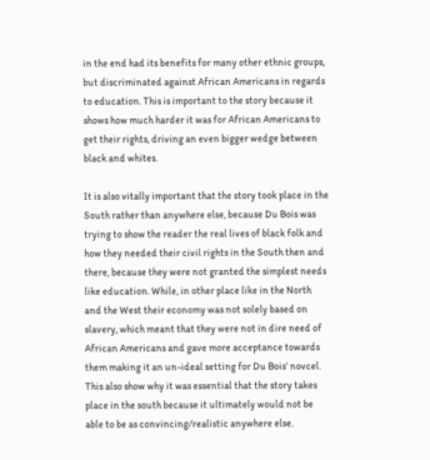in the end had its benefits for many other ethnic groups, but discriminated against African Americans in regards to education. This is important to the story because it shows how much harder it was for African Americans to get their rights, driving an even bigger wedge between black and whites.

It is also vitally important that the story took place in the South rather than anywhere else, because Du Bois was trying to show the reader the real lives of black folk and how they needed their civil rights in the South then and there, because they were not granted the simplest needs like education. While, in other place like in the North and the West their economy was not solely based on slavery, which meant that they were not in dire need of African Americans and gave more acceptance towards them making it an un-ideal setting for Du Bois’ novcel. This also show why it was essential that the story takes place in the south because it ultimately would not be able to be as convincing/realistic anywhere else.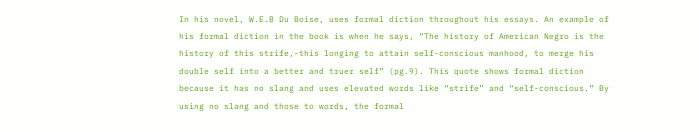In his novel, W.E.B Du Boise, uses formal diction throughout his essays. An example of his formal diction in the book is when he says, “The history of American Negro is the history of this strife,-this longing to attain self-conscious manhood, to merge his double self into a better and truer self” (pg.9). This quote shows formal diction because it has no slang and uses elevated words like “strife” and “self-conscious.” By using no slang and those to words, the formal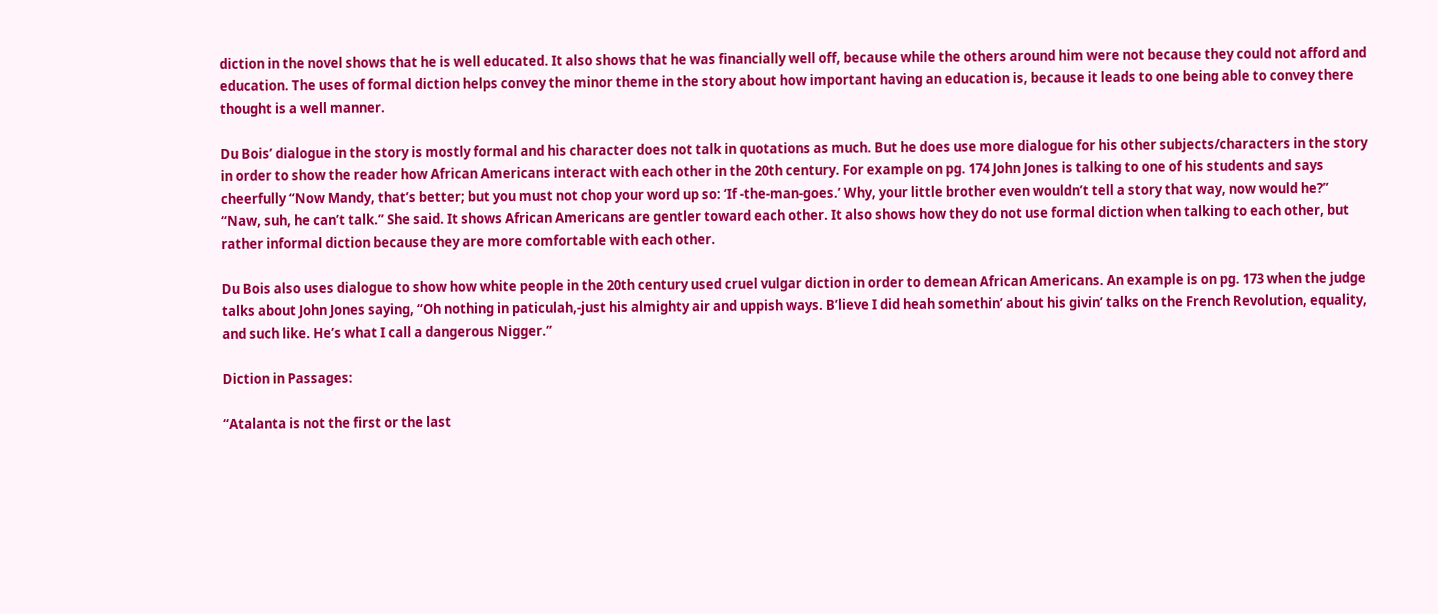diction in the novel shows that he is well educated. It also shows that he was financially well off, because while the others around him were not because they could not afford and education. The uses of formal diction helps convey the minor theme in the story about how important having an education is, because it leads to one being able to convey there thought is a well manner.

Du Bois’ dialogue in the story is mostly formal and his character does not talk in quotations as much. But he does use more dialogue for his other subjects/characters in the story in order to show the reader how African Americans interact with each other in the 20th century. For example on pg. 174 John Jones is talking to one of his students and says cheerfully “Now Mandy, that’s better; but you must not chop your word up so: ‘If -the-man-goes.’ Why, your little brother even wouldn’t tell a story that way, now would he?” “Naw, suh, he can’t talk.” She said. It shows African Americans are gentler toward each other. It also shows how they do not use formal diction when talking to each other, but rather informal diction because they are more comfortable with each other.

Du Bois also uses dialogue to show how white people in the 20th century used cruel vulgar diction in order to demean African Americans. An example is on pg. 173 when the judge talks about John Jones saying, “Oh nothing in paticulah,-just his almighty air and uppish ways. B’lieve I did heah somethin’ about his givin’ talks on the French Revolution, equality, and such like. He’s what I call a dangerous Nigger.”

Diction in Passages:

“Atalanta is not the first or the last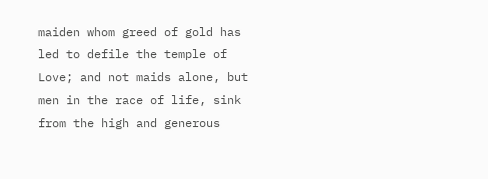maiden whom greed of gold has led to defile the temple of Love; and not maids alone, but men in the race of life, sink from the high and generous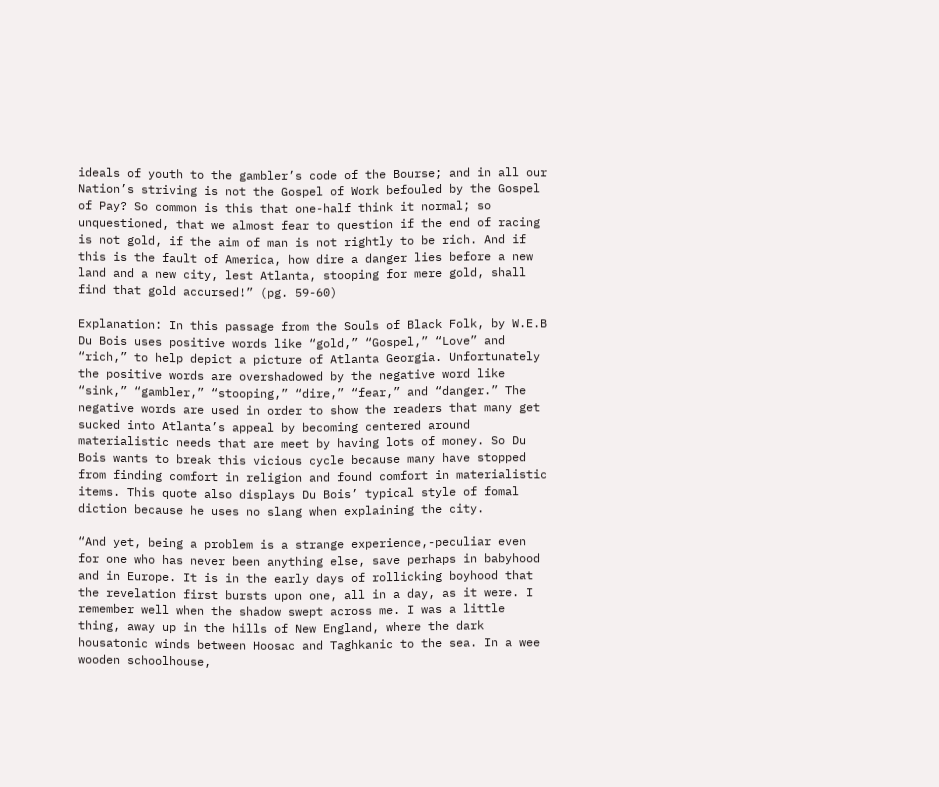ideals of youth to the gambler’s code of the Bourse; and in all our Nation’s striving is not the Gospel of Work befouled by the Gospel of Pay? So common is this that one-half think it normal; so unquestioned, that we almost fear to question if the end of racing is not gold, if the aim of man is not rightly to be rich. And if this is the fault of America, how dire a danger lies before a new land and a new city, lest Atlanta, stooping for mere gold, shall find that gold accursed!” (pg. 59-60)

Explanation: In this passage from the Souls of Black Folk, by W.E.B Du Bois uses positive words like “gold,” “Gospel,” “Love” and “rich,” to help depict a picture of Atlanta Georgia. Unfortunately the positive words are overshadowed by the negative word like “sink,” “gambler,” “stooping,” “dire,” “fear,” and “danger.” The negative words are used in order to show the readers that many get sucked into Atlanta’s appeal by becoming centered around materialistic needs that are meet by having lots of money. So Du Bois wants to break this vicious cycle because many have stopped from finding comfort in religion and found comfort in materialistic items. This quote also displays Du Bois’ typical style of fomal diction because he uses no slang when explaining the city.

“And yet, being a problem is a strange experience,-peculiar even for one who has never been anything else, save perhaps in babyhood and in Europe. It is in the early days of rollicking boyhood that the revelation first bursts upon one, all in a day, as it were. I remember well when the shadow swept across me. I was a little thing, away up in the hills of New England, where the dark housatonic winds between Hoosac and Taghkanic to the sea. In a wee wooden schoolhouse,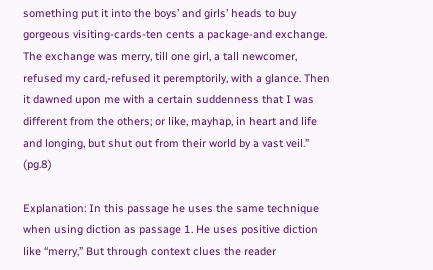something put it into the boys’ and girls’ heads to buy gorgeous visiting-cards-ten cents a package-and exchange. The exchange was merry, till one girl, a tall newcomer, refused my card,-refused it peremptorily, with a glance. Then it dawned upon me with a certain suddenness that I was different from the others; or like, mayhap, in heart and life and longing, but shut out from their world by a vast veil.” (pg.8)

Explanation: In this passage he uses the same technique when using diction as passage 1. He uses positive diction like “merry,” But through context clues the reader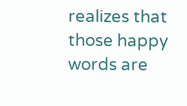realizes that those happy words are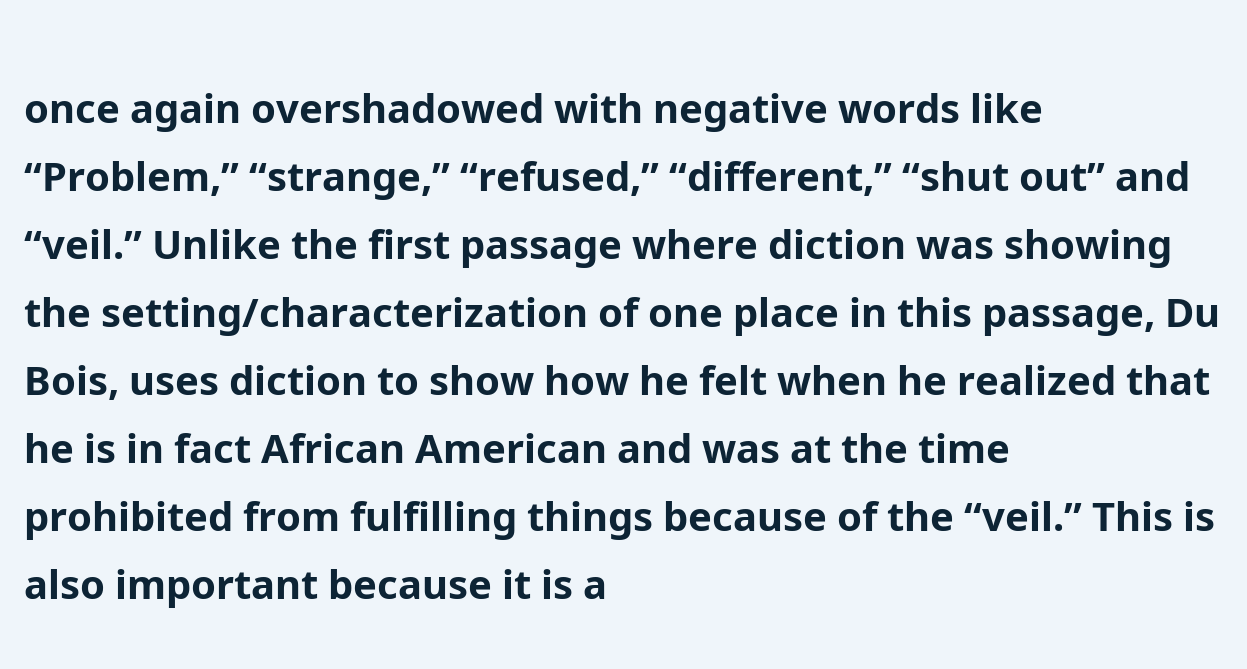once again overshadowed with negative words like “Problem,” “strange,” “refused,” “different,” “shut out” and “veil.” Unlike the first passage where diction was showing the setting/characterization of one place in this passage, Du Bois, uses diction to show how he felt when he realized that he is in fact African American and was at the time prohibited from fulfilling things because of the “veil.” This is also important because it is a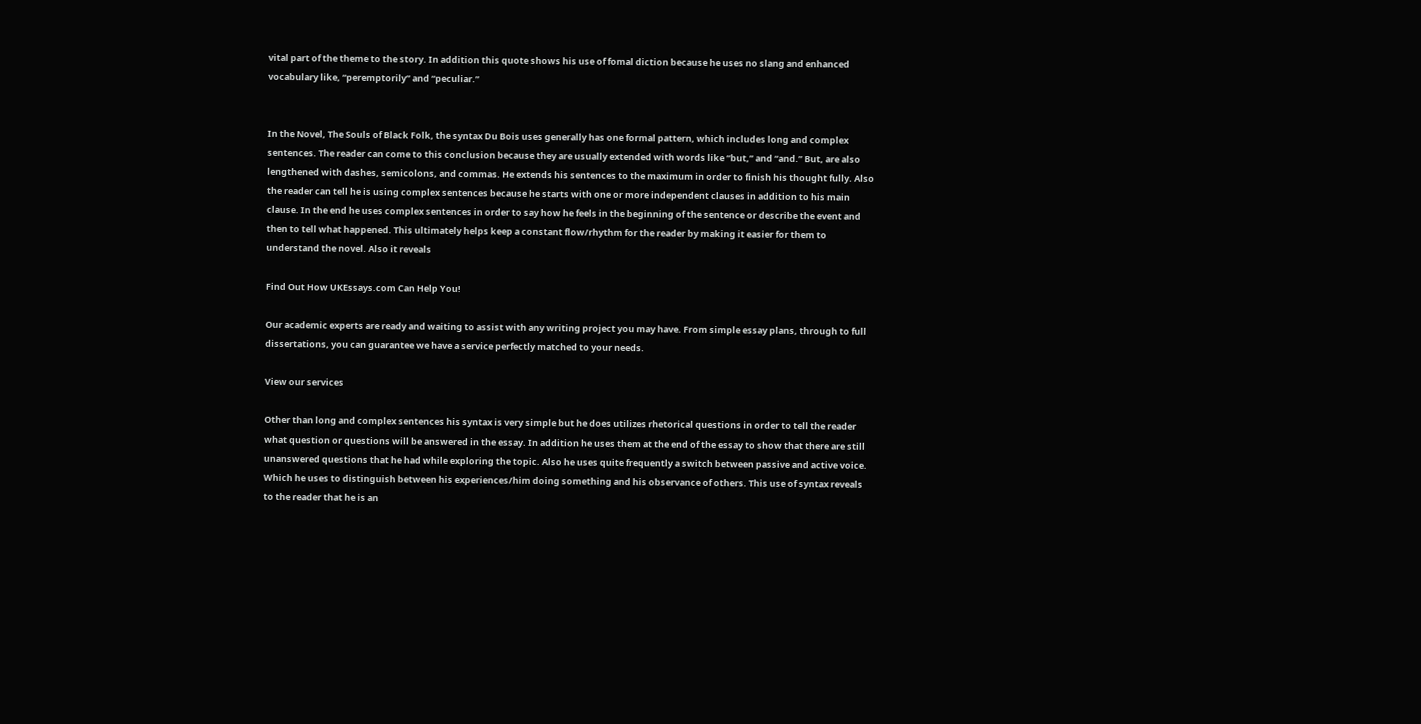vital part of the theme to the story. In addition this quote shows his use of fomal diction because he uses no slang and enhanced vocabulary like, “peremptorily” and “peculiar.”


In the Novel, The Souls of Black Folk, the syntax Du Bois uses generally has one formal pattern, which includes long and complex sentences. The reader can come to this conclusion because they are usually extended with words like “but,” and “and.” But, are also lengthened with dashes, semicolons, and commas. He extends his sentences to the maximum in order to finish his thought fully. Also the reader can tell he is using complex sentences because he starts with one or more independent clauses in addition to his main clause. In the end he uses complex sentences in order to say how he feels in the beginning of the sentence or describe the event and then to tell what happened. This ultimately helps keep a constant flow/rhythm for the reader by making it easier for them to understand the novel. Also it reveals

Find Out How UKEssays.com Can Help You!

Our academic experts are ready and waiting to assist with any writing project you may have. From simple essay plans, through to full dissertations, you can guarantee we have a service perfectly matched to your needs.

View our services

Other than long and complex sentences his syntax is very simple but he does utilizes rhetorical questions in order to tell the reader what question or questions will be answered in the essay. In addition he uses them at the end of the essay to show that there are still unanswered questions that he had while exploring the topic. Also he uses quite frequently a switch between passive and active voice. Which he uses to distinguish between his experiences/him doing something and his observance of others. This use of syntax reveals to the reader that he is an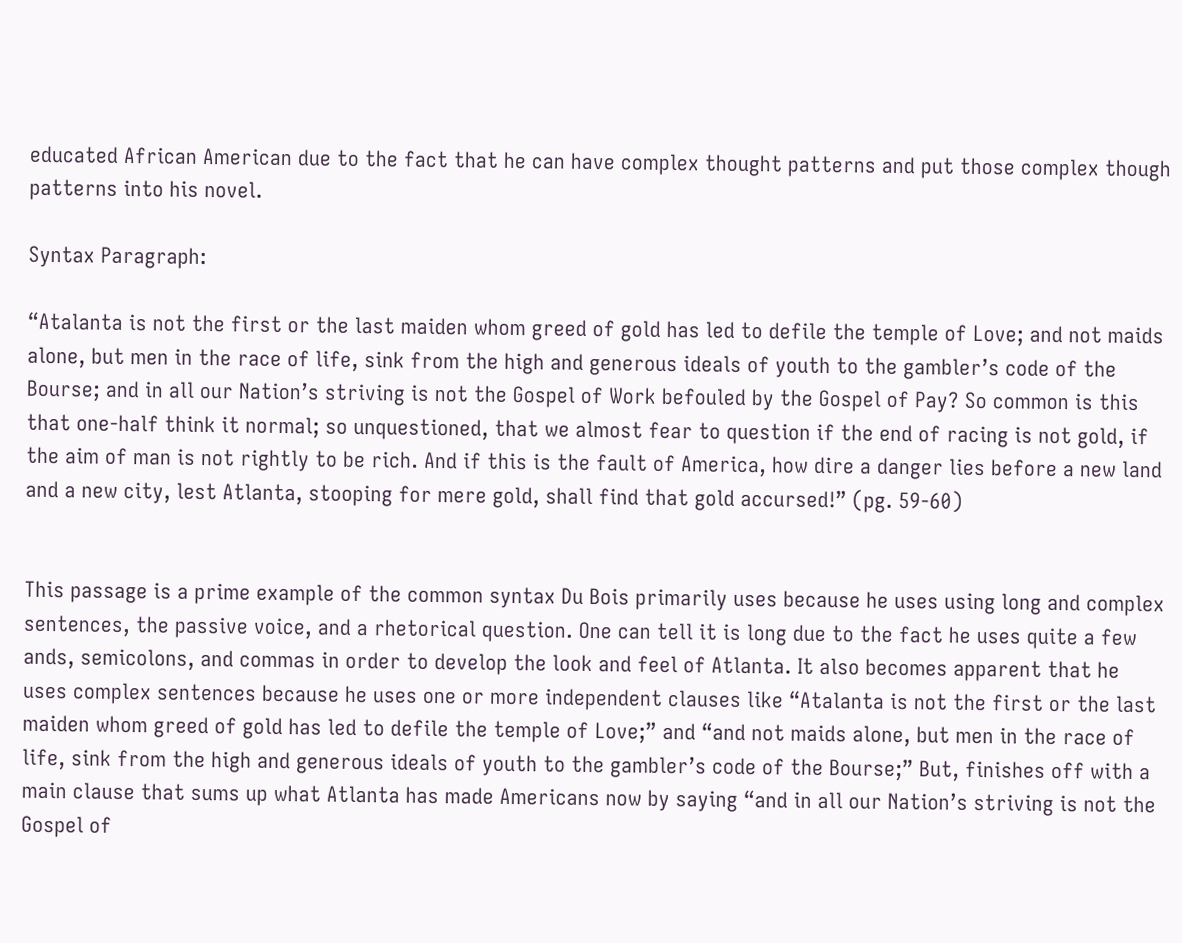educated African American due to the fact that he can have complex thought patterns and put those complex though patterns into his novel.

Syntax Paragraph:

“Atalanta is not the first or the last maiden whom greed of gold has led to defile the temple of Love; and not maids alone, but men in the race of life, sink from the high and generous ideals of youth to the gambler’s code of the Bourse; and in all our Nation’s striving is not the Gospel of Work befouled by the Gospel of Pay? So common is this that one-half think it normal; so unquestioned, that we almost fear to question if the end of racing is not gold, if the aim of man is not rightly to be rich. And if this is the fault of America, how dire a danger lies before a new land and a new city, lest Atlanta, stooping for mere gold, shall find that gold accursed!” (pg. 59-60)


This passage is a prime example of the common syntax Du Bois primarily uses because he uses using long and complex sentences, the passive voice, and a rhetorical question. One can tell it is long due to the fact he uses quite a few ands, semicolons, and commas in order to develop the look and feel of Atlanta. It also becomes apparent that he uses complex sentences because he uses one or more independent clauses like “Atalanta is not the first or the last maiden whom greed of gold has led to defile the temple of Love;” and “and not maids alone, but men in the race of life, sink from the high and generous ideals of youth to the gambler’s code of the Bourse;” But, finishes off with a main clause that sums up what Atlanta has made Americans now by saying “and in all our Nation’s striving is not the Gospel of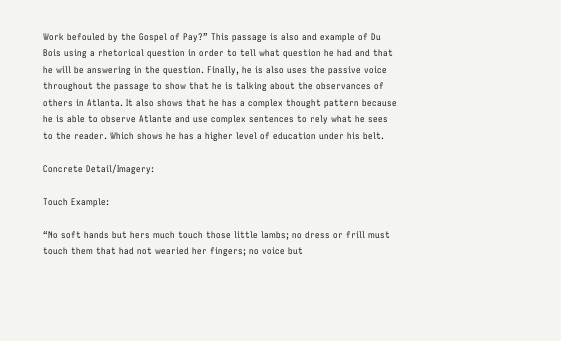Work befouled by the Gospel of Pay?” This passage is also and example of Du Bois using a rhetorical question in order to tell what question he had and that he will be answering in the question. Finally, he is also uses the passive voice throughout the passage to show that he is talking about the observances of others in Atlanta. It also shows that he has a complex thought pattern because he is able to observe Atlante and use complex sentences to rely what he sees to the reader. Which shows he has a higher level of education under his belt.

Concrete Detail/Imagery:

Touch Example:

“No soft hands but hers much touch those little lambs; no dress or frill must touch them that had not wearied her fingers; no voice but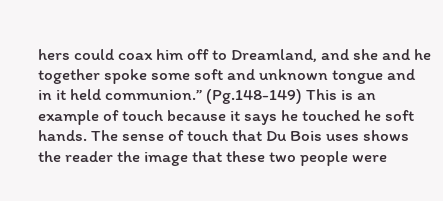hers could coax him off to Dreamland, and she and he together spoke some soft and unknown tongue and in it held communion.” (Pg.148-149) This is an example of touch because it says he touched he soft hands. The sense of touch that Du Bois uses shows the reader the image that these two people were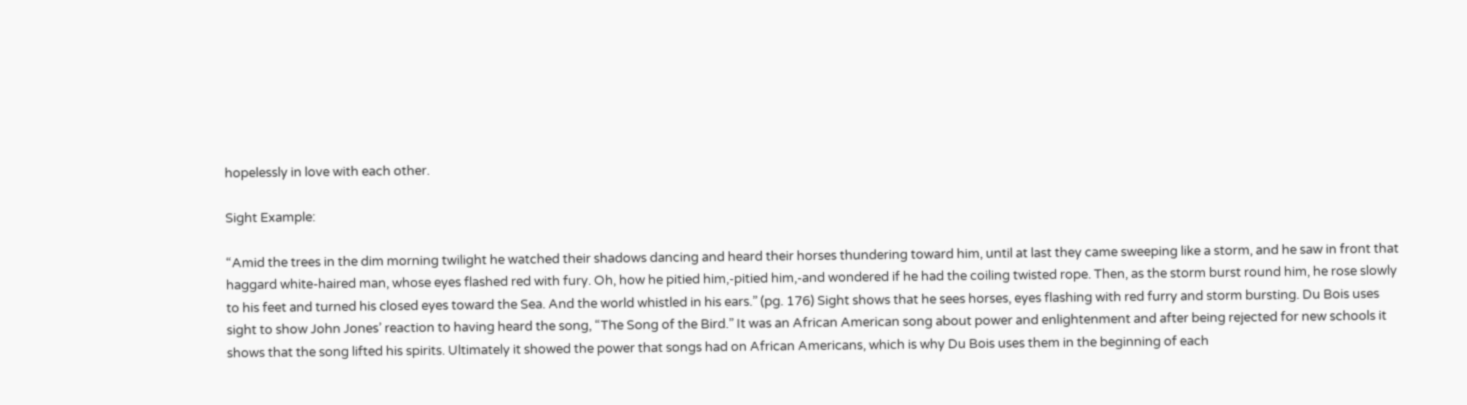hopelessly in love with each other.

Sight Example:

“Amid the trees in the dim morning twilight he watched their shadows dancing and heard their horses thundering toward him, until at last they came sweeping like a storm, and he saw in front that haggard white-haired man, whose eyes flashed red with fury. Oh, how he pitied him,-pitied him,-and wondered if he had the coiling twisted rope. Then, as the storm burst round him, he rose slowly to his feet and turned his closed eyes toward the Sea. And the world whistled in his ears.” (pg. 176) Sight shows that he sees horses, eyes flashing with red furry and storm bursting. Du Bois uses sight to show John Jones’ reaction to having heard the song, “The Song of the Bird.” It was an African American song about power and enlightenment and after being rejected for new schools it shows that the song lifted his spirits. Ultimately it showed the power that songs had on African Americans, which is why Du Bois uses them in the beginning of each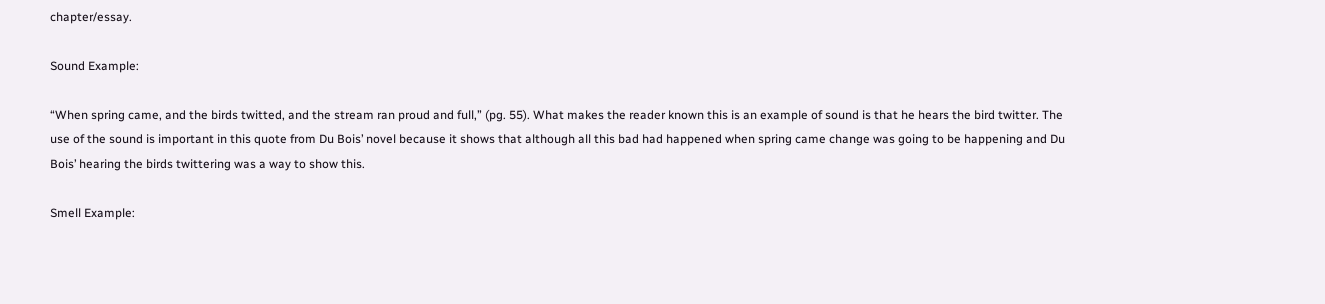chapter/essay.

Sound Example:

“When spring came, and the birds twitted, and the stream ran proud and full,” (pg. 55). What makes the reader known this is an example of sound is that he hears the bird twitter. The use of the sound is important in this quote from Du Bois’ novel because it shows that although all this bad had happened when spring came change was going to be happening and Du Bois’ hearing the birds twittering was a way to show this.

Smell Example: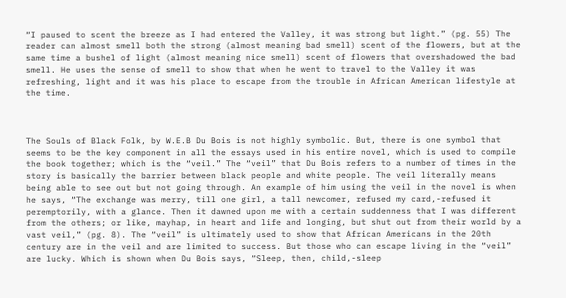“I paused to scent the breeze as I had entered the Valley, it was strong but light.” (pg. 55) The reader can almost smell both the strong (almost meaning bad smell) scent of the flowers, but at the same time a bushel of light (almost meaning nice smell) scent of flowers that overshadowed the bad smell. He uses the sense of smell to show that when he went to travel to the Valley it was refreshing, light and it was his place to escape from the trouble in African American lifestyle at the time.



The Souls of Black Folk, by W.E.B Du Bois is not highly symbolic. But, there is one symbol that seems to be the key component in all the essays used in his entire novel, which is used to compile the book together; which is the “veil.” The “veil” that Du Bois refers to a number of times in the story is basically the barrier between black people and white people. The veil literally means being able to see out but not going through. An example of him using the veil in the novel is when he says, “The exchange was merry, till one girl, a tall newcomer, refused my card,-refused it peremptorily, with a glance. Then it dawned upon me with a certain suddenness that I was different from the others; or like, mayhap, in heart and life and longing, but shut out from their world by a vast veil,” (pg. 8). The “veil” is ultimately used to show that African Americans in the 20th century are in the veil and are limited to success. But those who can escape living in the “veil” are lucky. Which is shown when Du Bois says, “Sleep, then, child,-sleep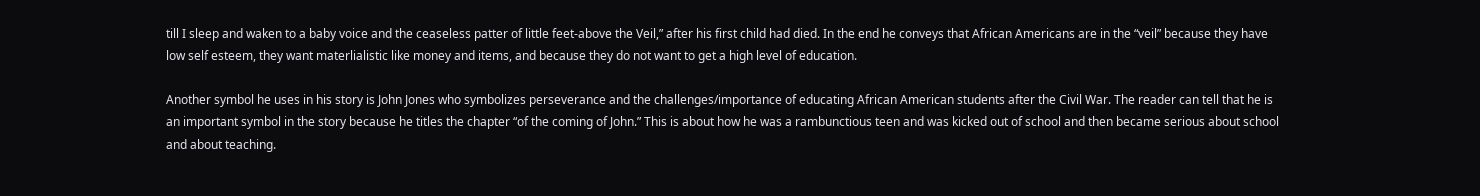till I sleep and waken to a baby voice and the ceaseless patter of little feet-above the Veil,” after his first child had died. In the end he conveys that African Americans are in the “veil” because they have low self esteem, they want materlialistic like money and items, and because they do not want to get a high level of education.

Another symbol he uses in his story is John Jones who symbolizes perseverance and the challenges/importance of educating African American students after the Civil War. The reader can tell that he is an important symbol in the story because he titles the chapter “of the coming of John.” This is about how he was a rambunctious teen and was kicked out of school and then became serious about school and about teaching.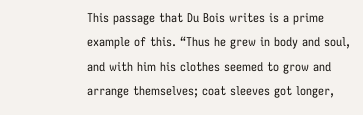This passage that Du Bois writes is a prime example of this. “Thus he grew in body and soul, and with him his clothes seemed to grow and arrange themselves; coat sleeves got longer,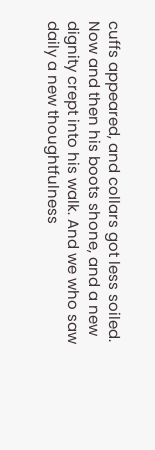cuffs appeared, and collars got less soiled. Now and then his boots shone, and a new dignity crept into his walk. And we who saw daily a new thoughtfulness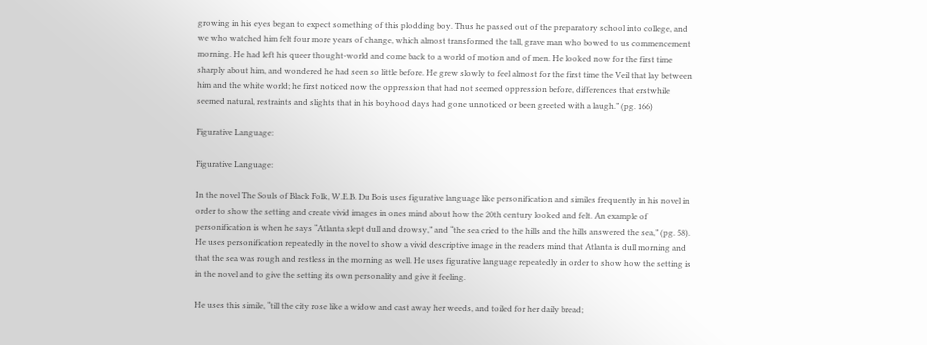growing in his eyes began to expect something of this plodding boy. Thus he passed out of the preparatory school into college, and we who watched him felt four more years of change, which almost transformed the tall, grave man who bowed to us commencement morning. He had left his queer thought-world and come back to a world of motion and of men. He looked now for the first time sharply about him, and wondered he had seen so little before. He grew slowly to feel almost for the first time the Veil that lay between him and the white world; he first noticed now the oppression that had not seemed oppression before, differences that erstwhile seemed natural, restraints and slights that in his boyhood days had gone unnoticed or been greeted with a laugh.” (pg. 166)

Figurative Language:

Figurative Language:

In the novel The Souls of Black Folk, W.E.B. Du Bois uses figurative language like personification and similes frequently in his novel in order to show the setting and create vivid images in ones mind about how the 20th century looked and felt. An example of personification is when he says “Atlanta slept dull and drowsy,” and “the sea cried to the hills and the hills answered the sea,” (pg. 58). He uses personification repeatedly in the novel to show a vivid descriptive image in the readers mind that Atlanta is dull morning and that the sea was rough and restless in the morning as well. He uses figurative language repeatedly in order to show how the setting is in the novel and to give the setting its own personality and give it feeling.

He uses this simile, “till the city rose like a widow and cast away her weeds, and toiled for her daily bread;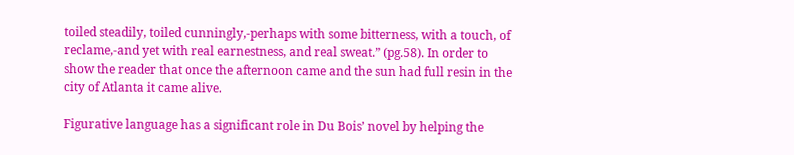toiled steadily, toiled cunningly,-perhaps with some bitterness, with a touch, of reclame,-and yet with real earnestness, and real sweat.” (pg.58). In order to show the reader that once the afternoon came and the sun had full resin in the city of Atlanta it came alive.

Figurative language has a significant role in Du Bois’ novel by helping the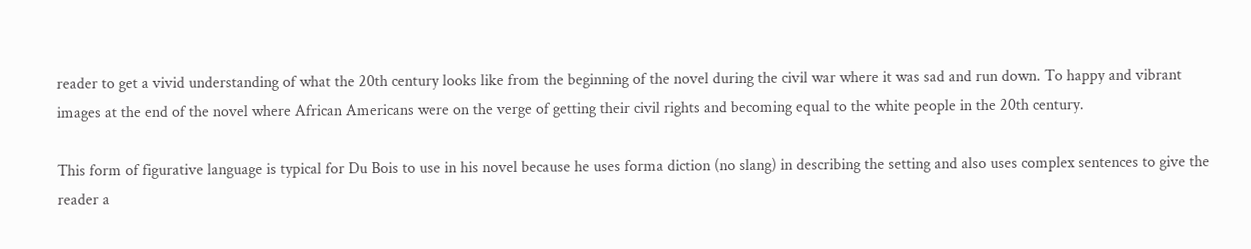reader to get a vivid understanding of what the 20th century looks like from the beginning of the novel during the civil war where it was sad and run down. To happy and vibrant images at the end of the novel where African Americans were on the verge of getting their civil rights and becoming equal to the white people in the 20th century.

This form of figurative language is typical for Du Bois to use in his novel because he uses forma diction (no slang) in describing the setting and also uses complex sentences to give the reader a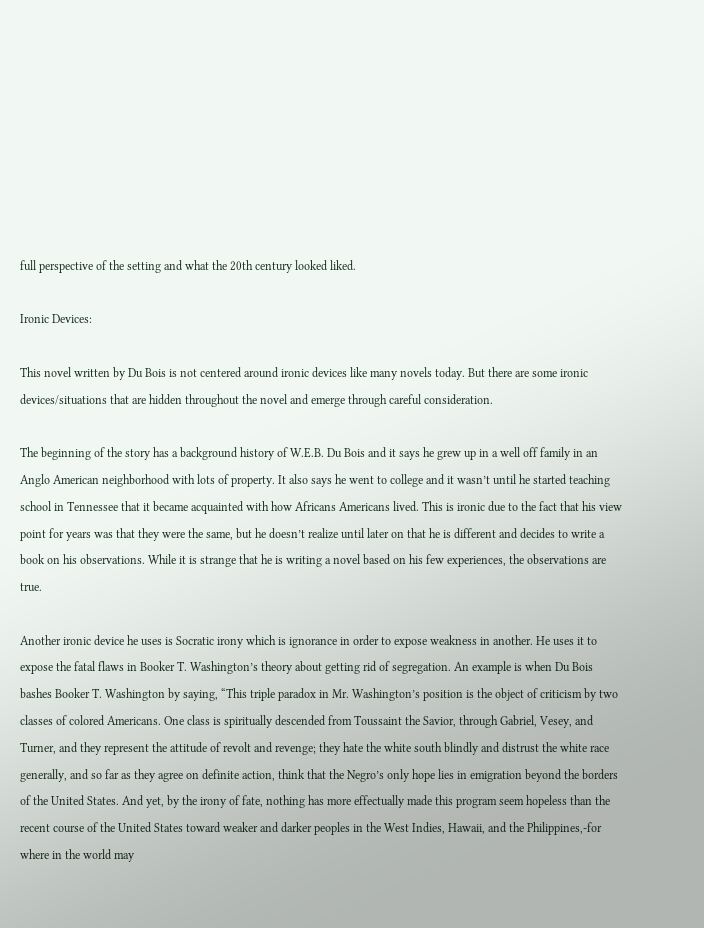full perspective of the setting and what the 20th century looked liked.

Ironic Devices:

This novel written by Du Bois is not centered around ironic devices like many novels today. But there are some ironic devices/situations that are hidden throughout the novel and emerge through careful consideration.

The beginning of the story has a background history of W.E.B. Du Bois and it says he grew up in a well off family in an Anglo American neighborhood with lots of property. It also says he went to college and it wasn’t until he started teaching school in Tennessee that it became acquainted with how Africans Americans lived. This is ironic due to the fact that his view point for years was that they were the same, but he doesn’t realize until later on that he is different and decides to write a book on his observations. While it is strange that he is writing a novel based on his few experiences, the observations are true.

Another ironic device he uses is Socratic irony which is ignorance in order to expose weakness in another. He uses it to expose the fatal flaws in Booker T. Washington’s theory about getting rid of segregation. An example is when Du Bois bashes Booker T. Washington by saying, “This triple paradox in Mr. Washington’s position is the object of criticism by two classes of colored Americans. One class is spiritually descended from Toussaint the Savior, through Gabriel, Vesey, and Turner, and they represent the attitude of revolt and revenge; they hate the white south blindly and distrust the white race generally, and so far as they agree on definite action, think that the Negro’s only hope lies in emigration beyond the borders of the United States. And yet, by the irony of fate, nothing has more effectually made this program seem hopeless than the recent course of the United States toward weaker and darker peoples in the West Indies, Hawaii, and the Philippines,-for where in the world may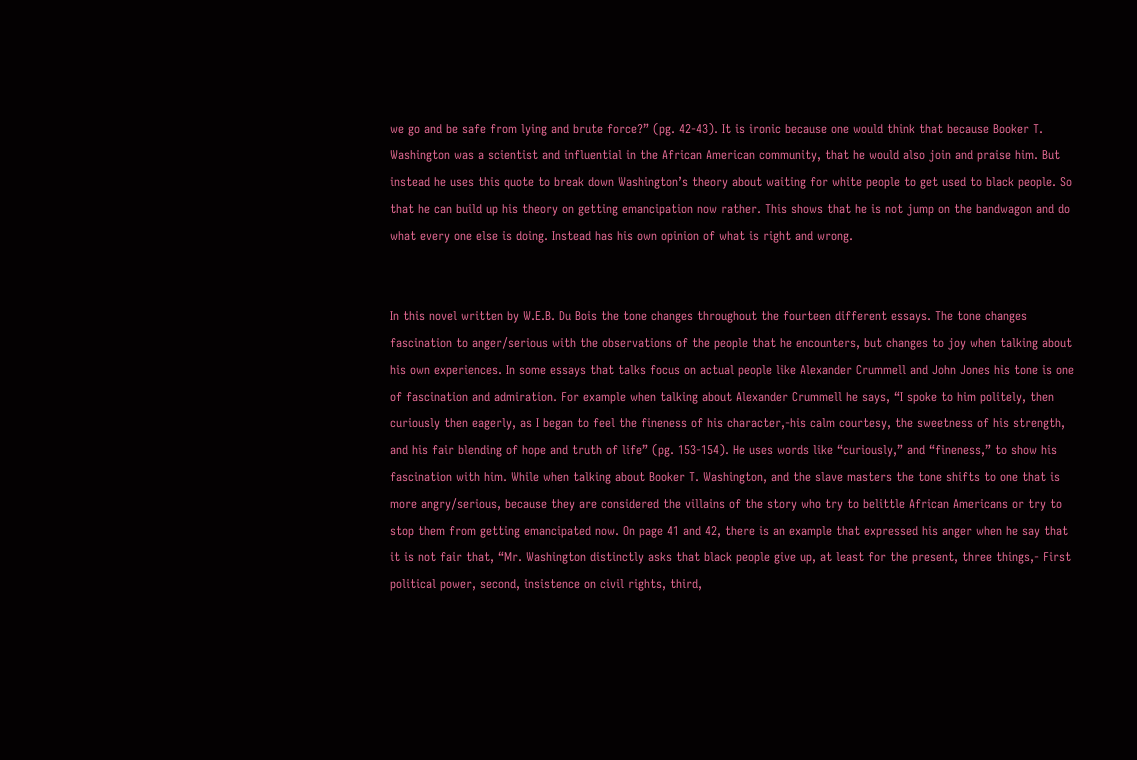we go and be safe from lying and brute force?” (pg. 42-43). It is ironic because one would think that because Booker T. Washington was a scientist and influential in the African American community, that he would also join and praise him. But instead he uses this quote to break down Washington’s theory about waiting for white people to get used to black people. So that he can build up his theory on getting emancipation now rather. This shows that he is not jump on the bandwagon and do what every one else is doing. Instead has his own opinion of what is right and wrong.


In this novel written by W.E.B. Du Bois the tone changes throughout the fourteen different essays. The tone changes fascination to anger/serious with the observations of the people that he encounters, but changes to joy when talking about his own experiences. In some essays that talks focus on actual people like Alexander Crummell and John Jones his tone is one of fascination and admiration. For example when talking about Alexander Crummell he says, “I spoke to him politely, then curiously then eagerly, as I began to feel the fineness of his character,-his calm courtesy, the sweetness of his strength, and his fair blending of hope and truth of life” (pg. 153-154). He uses words like “curiously,” and “fineness,” to show his fascination with him. While when talking about Booker T. Washington, and the slave masters the tone shifts to one that is more angry/serious, because they are considered the villains of the story who try to belittle African Americans or try to stop them from getting emancipated now. On page 41 and 42, there is an example that expressed his anger when he say that it is not fair that, “Mr. Washington distinctly asks that black people give up, at least for the present, three things,- First political power, second, insistence on civil rights, third,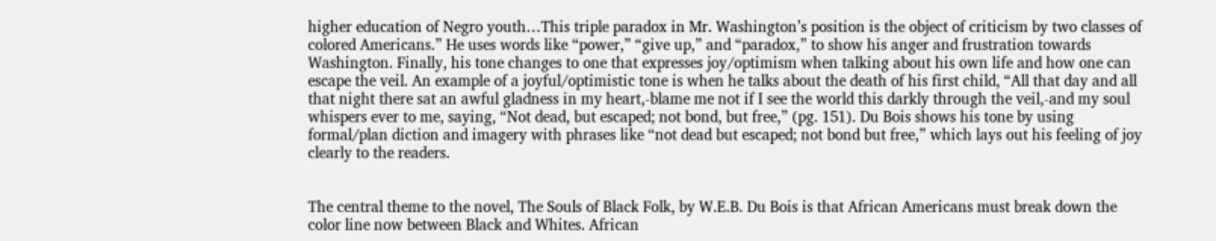higher education of Negro youth…This triple paradox in Mr. Washington’s position is the object of criticism by two classes of colored Americans.” He uses words like “power,” “give up,” and “paradox,” to show his anger and frustration towards Washington. Finally, his tone changes to one that expresses joy/optimism when talking about his own life and how one can escape the veil. An example of a joyful/optimistic tone is when he talks about the death of his first child, “All that day and all that night there sat an awful gladness in my heart,-blame me not if I see the world this darkly through the veil,-and my soul whispers ever to me, saying, “Not dead, but escaped; not bond, but free,” (pg. 151). Du Bois shows his tone by using formal/plan diction and imagery with phrases like “not dead but escaped; not bond but free,” which lays out his feeling of joy clearly to the readers.


The central theme to the novel, The Souls of Black Folk, by W.E.B. Du Bois is that African Americans must break down the color line now between Black and Whites. African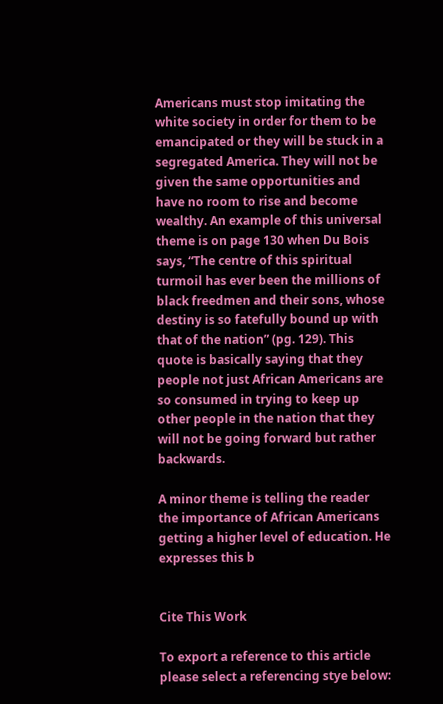Americans must stop imitating the white society in order for them to be emancipated or they will be stuck in a segregated America. They will not be given the same opportunities and have no room to rise and become wealthy. An example of this universal theme is on page 130 when Du Bois says, “The centre of this spiritual turmoil has ever been the millions of black freedmen and their sons, whose destiny is so fatefully bound up with that of the nation” (pg. 129). This quote is basically saying that they people not just African Americans are so consumed in trying to keep up other people in the nation that they will not be going forward but rather backwards.

A minor theme is telling the reader the importance of African Americans getting a higher level of education. He expresses this b


Cite This Work

To export a reference to this article please select a referencing stye below: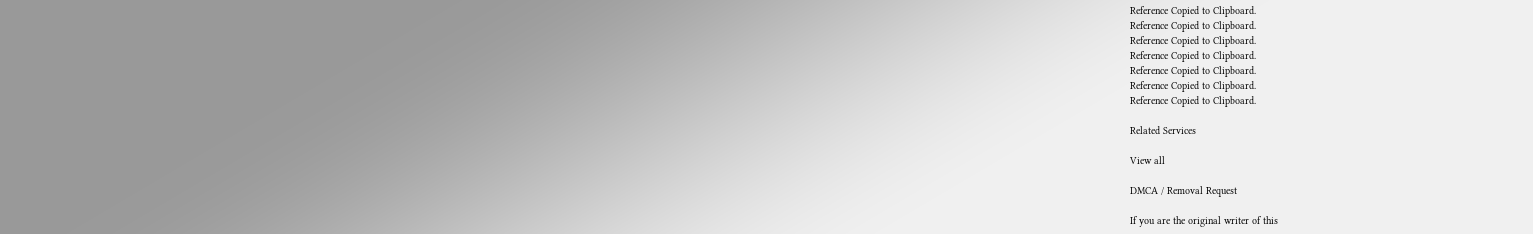Reference Copied to Clipboard.
Reference Copied to Clipboard.
Reference Copied to Clipboard.
Reference Copied to Clipboard.
Reference Copied to Clipboard.
Reference Copied to Clipboard.
Reference Copied to Clipboard.

Related Services

View all

DMCA / Removal Request

If you are the original writer of this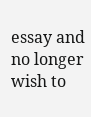essay and no longer wish to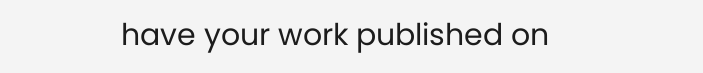have your work published on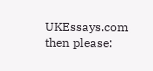UKEssays.com then please: